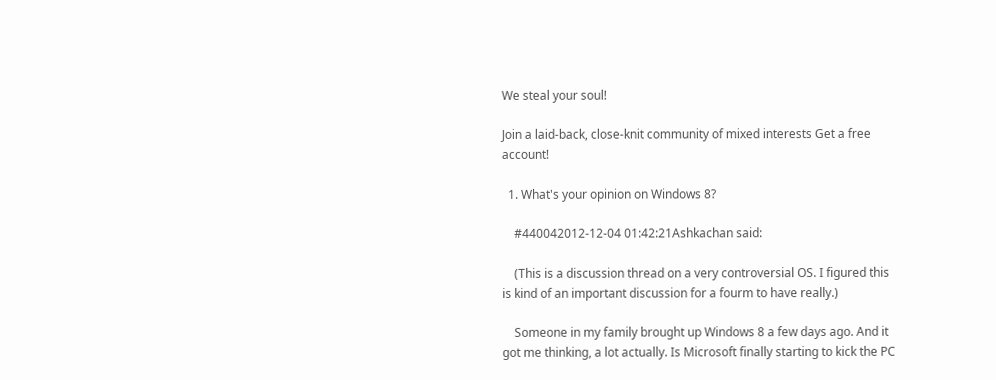We steal your soul!

Join a laid-back, close-knit community of mixed interests Get a free account!

  1. What's your opinion on Windows 8?

    #440042012-12-04 01:42:21Ashkachan said:

    (This is a discussion thread on a very controversial OS. I figured this is kind of an important discussion for a fourm to have really.)

    Someone in my family brought up Windows 8 a few days ago. And it got me thinking, a lot actually. Is Microsoft finally starting to kick the PC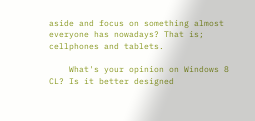aside and focus on something almost everyone has nowadays? That is; cellphones and tablets.

    What's your opinion on Windows 8 CL? Is it better designed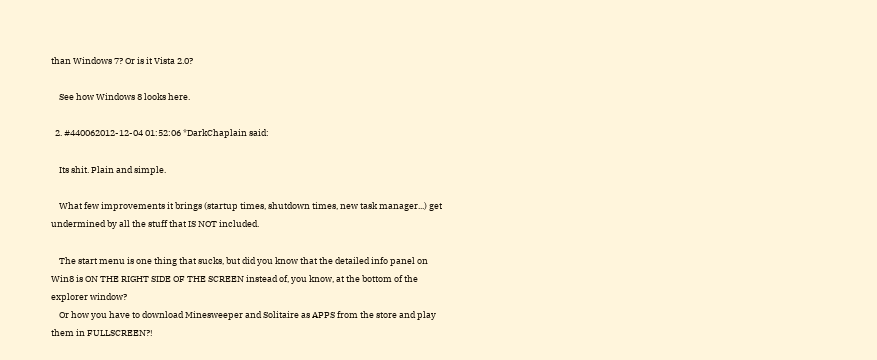than Windows 7? Or is it Vista 2.0?

    See how Windows 8 looks here.

  2. #440062012-12-04 01:52:06 *DarkChaplain said:

    Its shit. Plain and simple.

    What few improvements it brings (startup times, shutdown times, new task manager...) get undermined by all the stuff that IS NOT included.

    The start menu is one thing that sucks, but did you know that the detailed info panel on Win8 is ON THE RIGHT SIDE OF THE SCREEN instead of, you know, at the bottom of the explorer window?
    Or how you have to download Minesweeper and Solitaire as APPS from the store and play them in FULLSCREEN?!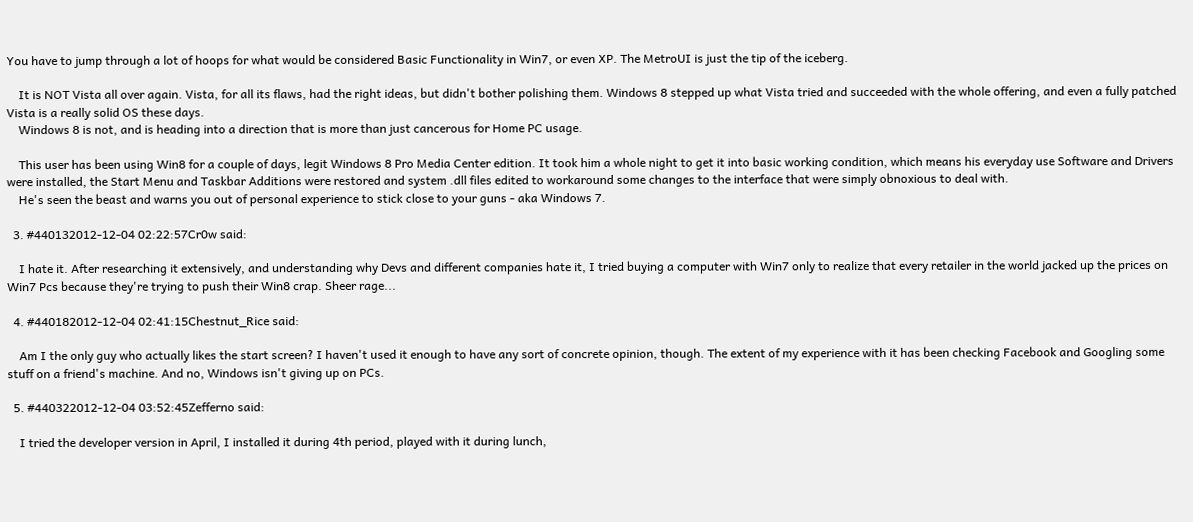You have to jump through a lot of hoops for what would be considered Basic Functionality in Win7, or even XP. The MetroUI is just the tip of the iceberg.

    It is NOT Vista all over again. Vista, for all its flaws, had the right ideas, but didn't bother polishing them. Windows 8 stepped up what Vista tried and succeeded with the whole offering, and even a fully patched Vista is a really solid OS these days.
    Windows 8 is not, and is heading into a direction that is more than just cancerous for Home PC usage.

    This user has been using Win8 for a couple of days, legit Windows 8 Pro Media Center edition. It took him a whole night to get it into basic working condition, which means his everyday use Software and Drivers were installed, the Start Menu and Taskbar Additions were restored and system .dll files edited to workaround some changes to the interface that were simply obnoxious to deal with.
    He's seen the beast and warns you out of personal experience to stick close to your guns - aka Windows 7.

  3. #440132012-12-04 02:22:57Cr0w said:

    I hate it. After researching it extensively, and understanding why Devs and different companies hate it, I tried buying a computer with Win7 only to realize that every retailer in the world jacked up the prices on Win7 Pcs because they're trying to push their Win8 crap. Sheer rage...

  4. #440182012-12-04 02:41:15Chestnut_Rice said:

    Am I the only guy who actually likes the start screen? I haven't used it enough to have any sort of concrete opinion, though. The extent of my experience with it has been checking Facebook and Googling some stuff on a friend's machine. And no, Windows isn't giving up on PCs.

  5. #440322012-12-04 03:52:45Zefferno said:

    I tried the developer version in April, I installed it during 4th period, played with it during lunch,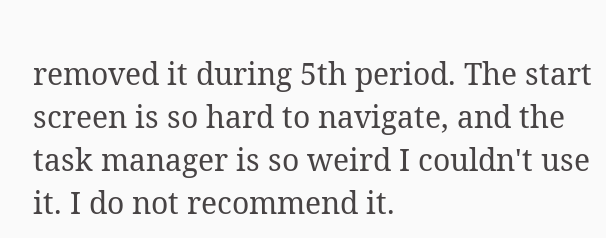removed it during 5th period. The start screen is so hard to navigate, and the task manager is so weird I couldn't use it. I do not recommend it.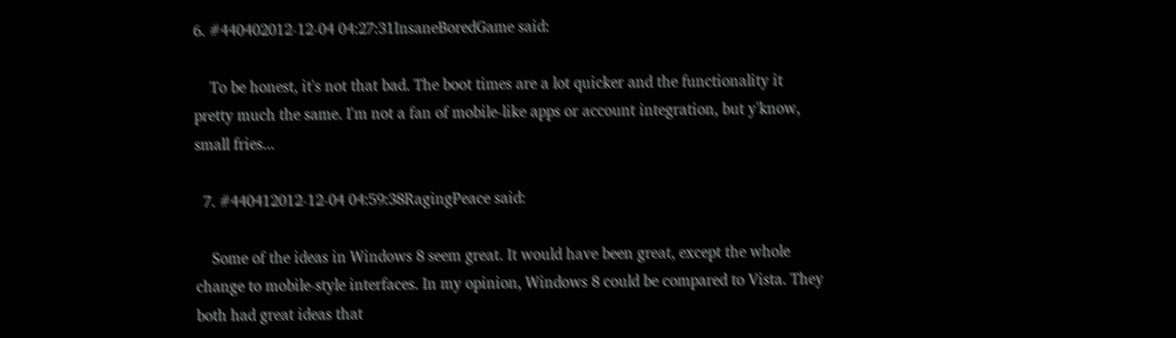6. #440402012-12-04 04:27:31InsaneBoredGame said:

    To be honest, it's not that bad. The boot times are a lot quicker and the functionality it pretty much the same. I'm not a fan of mobile-like apps or account integration, but y'know, small fries...

  7. #440412012-12-04 04:59:38RagingPeace said:

    Some of the ideas in Windows 8 seem great. It would have been great, except the whole change to mobile-style interfaces. In my opinion, Windows 8 could be compared to Vista. They both had great ideas that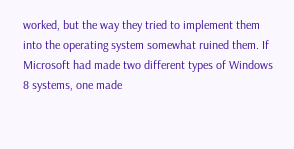worked, but the way they tried to implement them into the operating system somewhat ruined them. If Microsoft had made two different types of Windows 8 systems, one made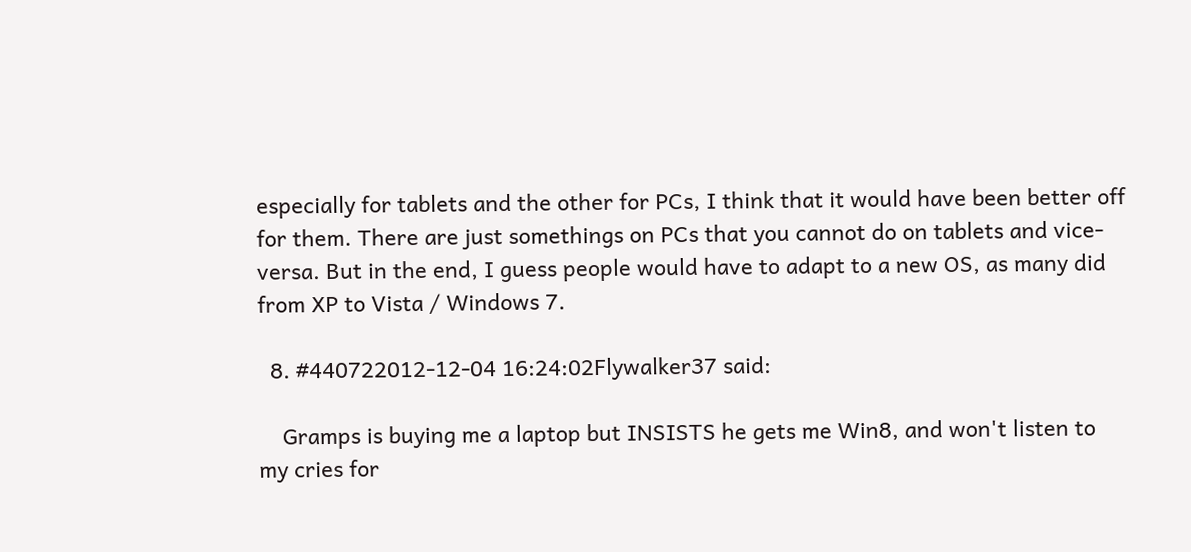especially for tablets and the other for PCs, I think that it would have been better off for them. There are just somethings on PCs that you cannot do on tablets and vice-versa. But in the end, I guess people would have to adapt to a new OS, as many did from XP to Vista / Windows 7.

  8. #440722012-12-04 16:24:02Flywalker37 said:

    Gramps is buying me a laptop but INSISTS he gets me Win8, and won't listen to my cries for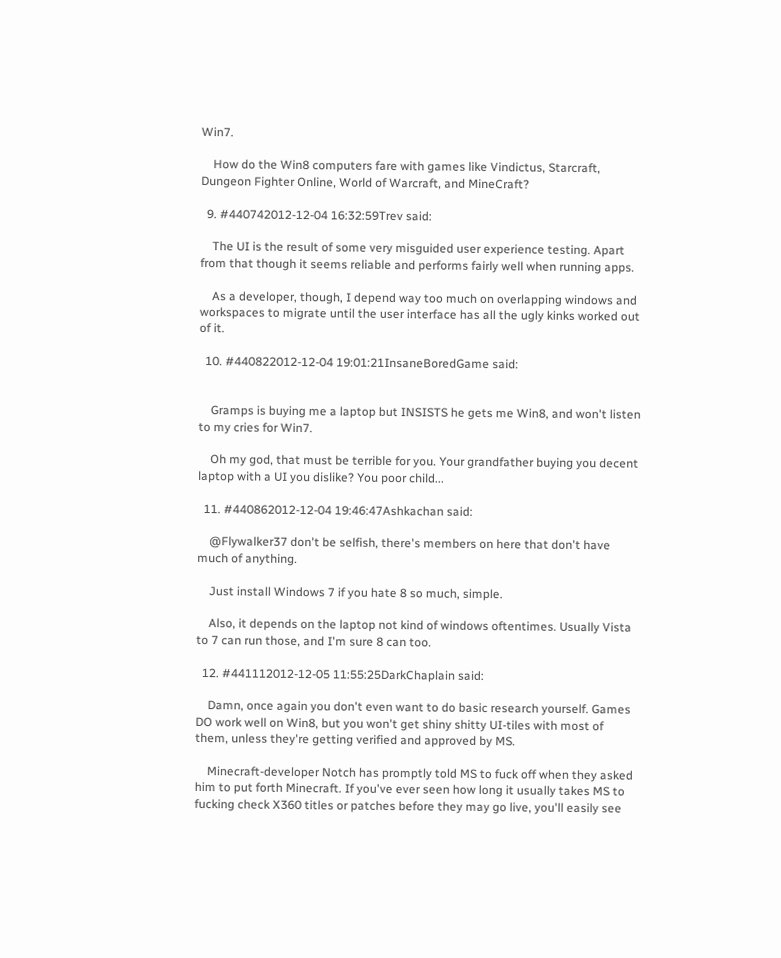Win7.

    How do the Win8 computers fare with games like Vindictus, Starcraft, Dungeon Fighter Online, World of Warcraft, and MineCraft?

  9. #440742012-12-04 16:32:59Trev said:

    The UI is the result of some very misguided user experience testing. Apart from that though it seems reliable and performs fairly well when running apps.

    As a developer, though, I depend way too much on overlapping windows and workspaces to migrate until the user interface has all the ugly kinks worked out of it.

  10. #440822012-12-04 19:01:21InsaneBoredGame said:


    Gramps is buying me a laptop but INSISTS he gets me Win8, and won't listen to my cries for Win7.

    Oh my god, that must be terrible for you. Your grandfather buying you decent laptop with a UI you dislike? You poor child...

  11. #440862012-12-04 19:46:47Ashkachan said:

    @Flywalker37 don't be selfish, there's members on here that don't have much of anything.

    Just install Windows 7 if you hate 8 so much, simple.

    Also, it depends on the laptop not kind of windows oftentimes. Usually Vista to 7 can run those, and I'm sure 8 can too.

  12. #441112012-12-05 11:55:25DarkChaplain said:

    Damn, once again you don't even want to do basic research yourself. Games DO work well on Win8, but you won't get shiny shitty UI-tiles with most of them, unless they're getting verified and approved by MS.

    Minecraft-developer Notch has promptly told MS to fuck off when they asked him to put forth Minecraft. If you've ever seen how long it usually takes MS to fucking check X360 titles or patches before they may go live, you'll easily see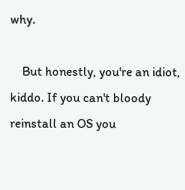why.

    But honestly, you're an idiot, kiddo. If you can't bloody reinstall an OS you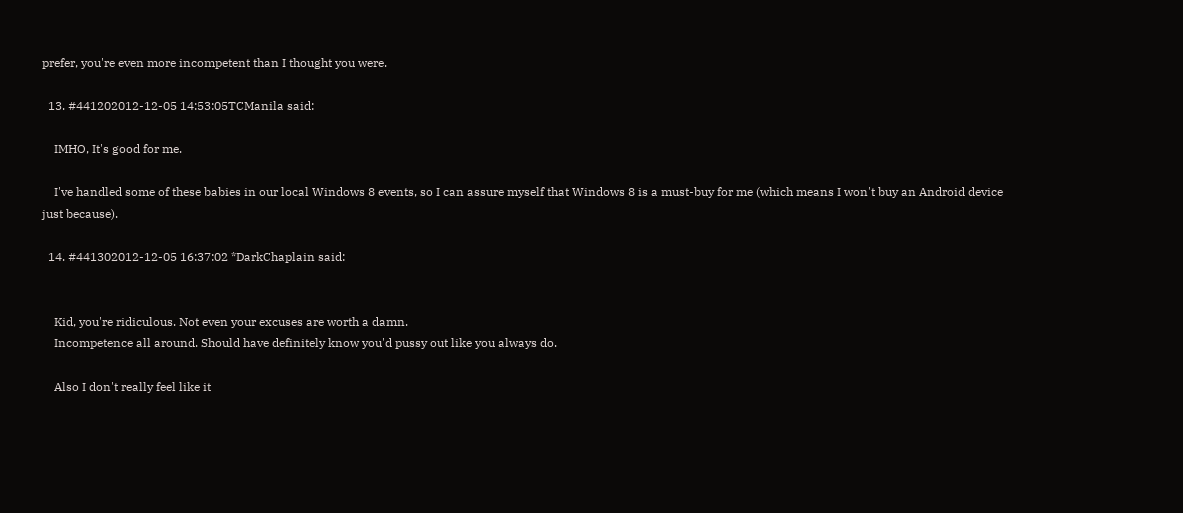prefer, you're even more incompetent than I thought you were.

  13. #441202012-12-05 14:53:05TCManila said:

    IMHO, It's good for me.

    I've handled some of these babies in our local Windows 8 events, so I can assure myself that Windows 8 is a must-buy for me (which means I won't buy an Android device just because).

  14. #441302012-12-05 16:37:02 *DarkChaplain said:


    Kid, you're ridiculous. Not even your excuses are worth a damn.
    Incompetence all around. Should have definitely know you'd pussy out like you always do.

    Also I don't really feel like it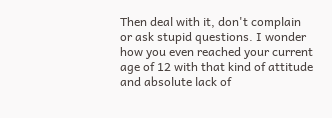Then deal with it, don't complain or ask stupid questions. I wonder how you even reached your current age of 12 with that kind of attitude and absolute lack of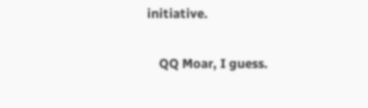initiative.

    QQ Moar, I guess.